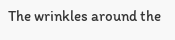The wrinkles around the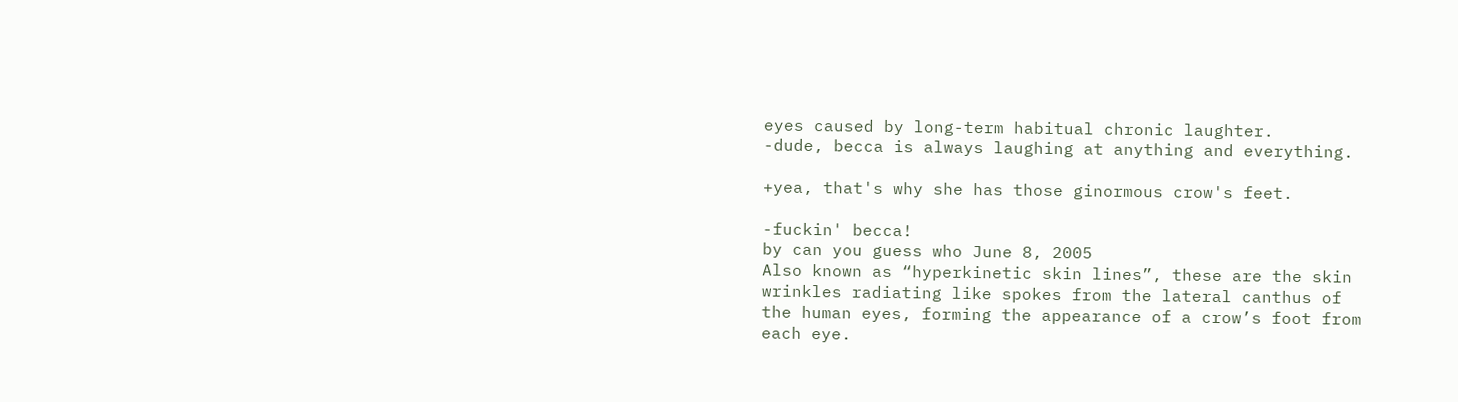eyes caused by long-term habitual chronic laughter.
-dude, becca is always laughing at anything and everything.

+yea, that's why she has those ginormous crow's feet.

-fuckin' becca!
by can you guess who June 8, 2005
Also known as “hyperkinetic skin lines”, these are the skin wrinkles radiating like spokes from the lateral canthus of the human eyes, forming the appearance of a crow’s foot from each eye.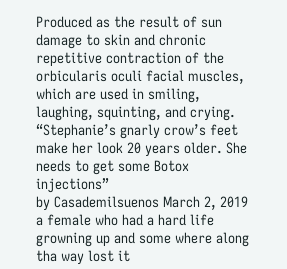Produced as the result of sun damage to skin and chronic repetitive contraction of the orbicularis oculi facial muscles, which are used in smiling, laughing, squinting, and crying.
“Stephanie’s gnarly crow’s feet make her look 20 years older. She needs to get some Botox injections”
by Casademilsuenos March 2, 2019
a female who had a hard life growning up and some where along tha way lost it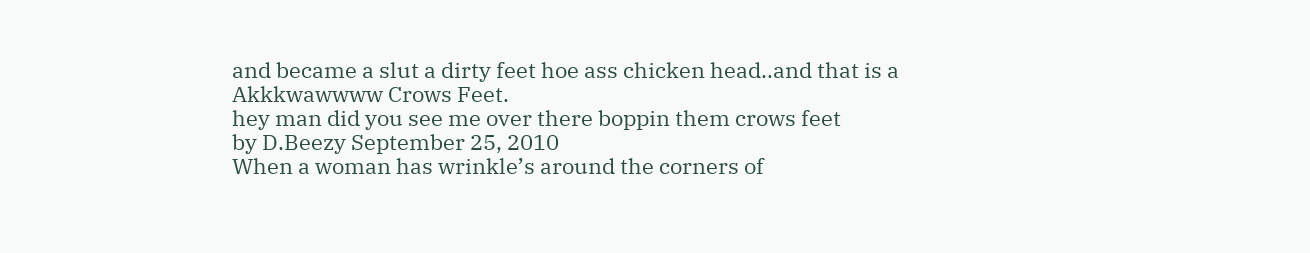and became a slut a dirty feet hoe ass chicken head..and that is a Akkkwawwww Crows Feet.
hey man did you see me over there boppin them crows feet
by D.Beezy September 25, 2010
When a woman has wrinkle’s around the corners of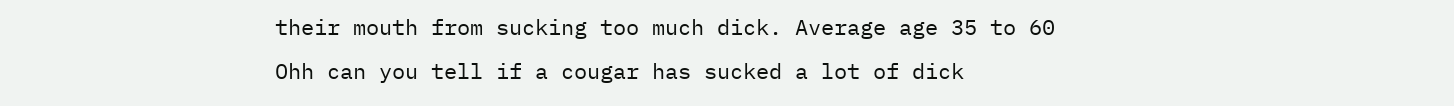their mouth from sucking too much dick. Average age 35 to 60
Ohh can you tell if a cougar has sucked a lot of dick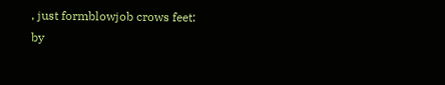, just formblowjob crows feet:
by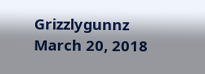Grizzlygunnz March 20, 2018